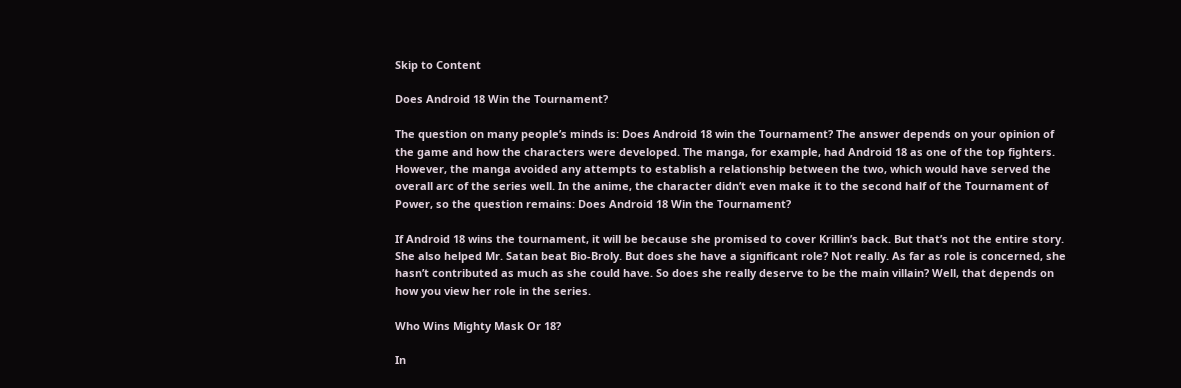Skip to Content

Does Android 18 Win the Tournament?

The question on many people’s minds is: Does Android 18 win the Tournament? The answer depends on your opinion of the game and how the characters were developed. The manga, for example, had Android 18 as one of the top fighters. However, the manga avoided any attempts to establish a relationship between the two, which would have served the overall arc of the series well. In the anime, the character didn’t even make it to the second half of the Tournament of Power, so the question remains: Does Android 18 Win the Tournament?

If Android 18 wins the tournament, it will be because she promised to cover Krillin’s back. But that’s not the entire story. She also helped Mr. Satan beat Bio-Broly. But does she have a significant role? Not really. As far as role is concerned, she hasn’t contributed as much as she could have. So does she really deserve to be the main villain? Well, that depends on how you view her role in the series.

Who Wins Mighty Mask Or 18?

In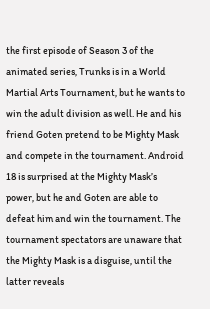the first episode of Season 3 of the animated series, Trunks is in a World Martial Arts Tournament, but he wants to win the adult division as well. He and his friend Goten pretend to be Mighty Mask and compete in the tournament. Android 18 is surprised at the Mighty Mask’s power, but he and Goten are able to defeat him and win the tournament. The tournament spectators are unaware that the Mighty Mask is a disguise, until the latter reveals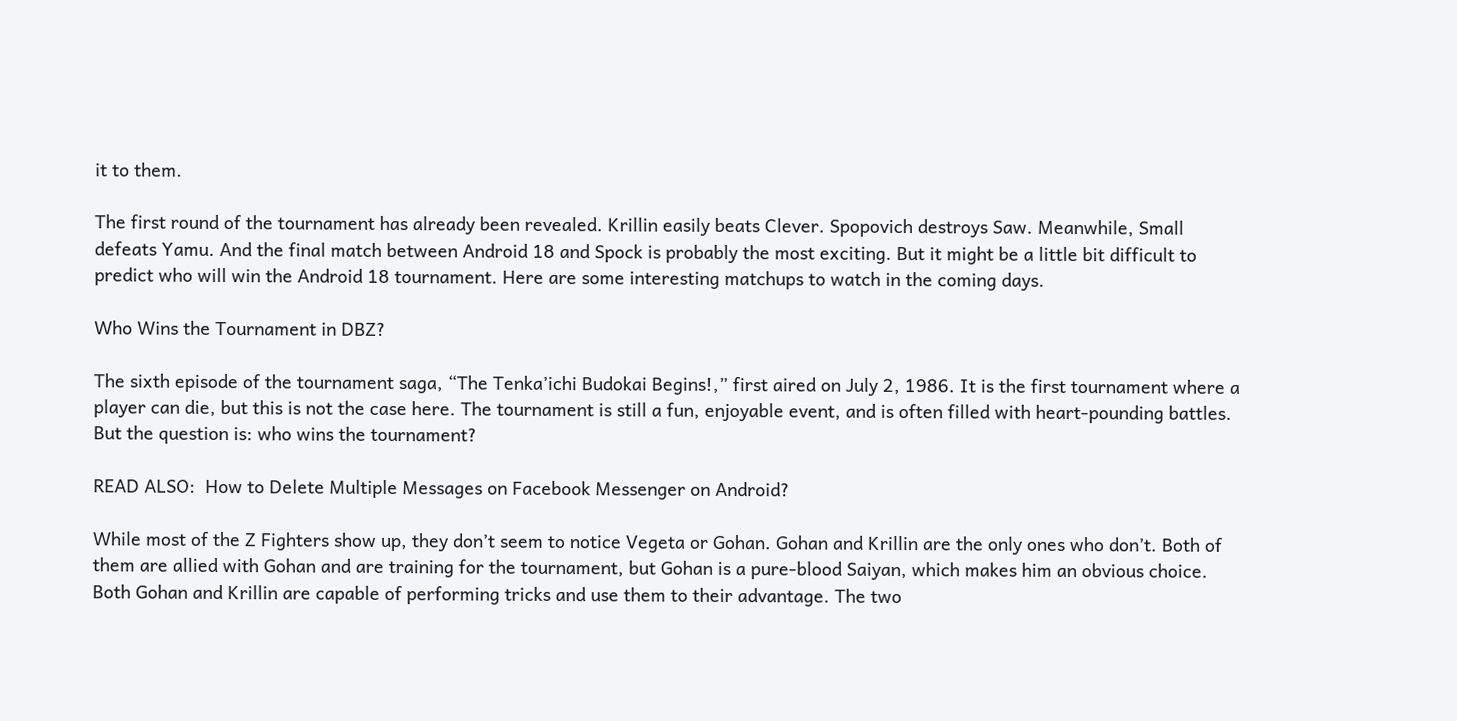it to them.

The first round of the tournament has already been revealed. Krillin easily beats Clever. Spopovich destroys Saw. Meanwhile, Small defeats Yamu. And the final match between Android 18 and Spock is probably the most exciting. But it might be a little bit difficult to predict who will win the Android 18 tournament. Here are some interesting matchups to watch in the coming days.

Who Wins the Tournament in DBZ?

The sixth episode of the tournament saga, “The Tenka’ichi Budokai Begins!,” first aired on July 2, 1986. It is the first tournament where a player can die, but this is not the case here. The tournament is still a fun, enjoyable event, and is often filled with heart-pounding battles. But the question is: who wins the tournament?

READ ALSO:  How to Delete Multiple Messages on Facebook Messenger on Android?

While most of the Z Fighters show up, they don’t seem to notice Vegeta or Gohan. Gohan and Krillin are the only ones who don’t. Both of them are allied with Gohan and are training for the tournament, but Gohan is a pure-blood Saiyan, which makes him an obvious choice. Both Gohan and Krillin are capable of performing tricks and use them to their advantage. The two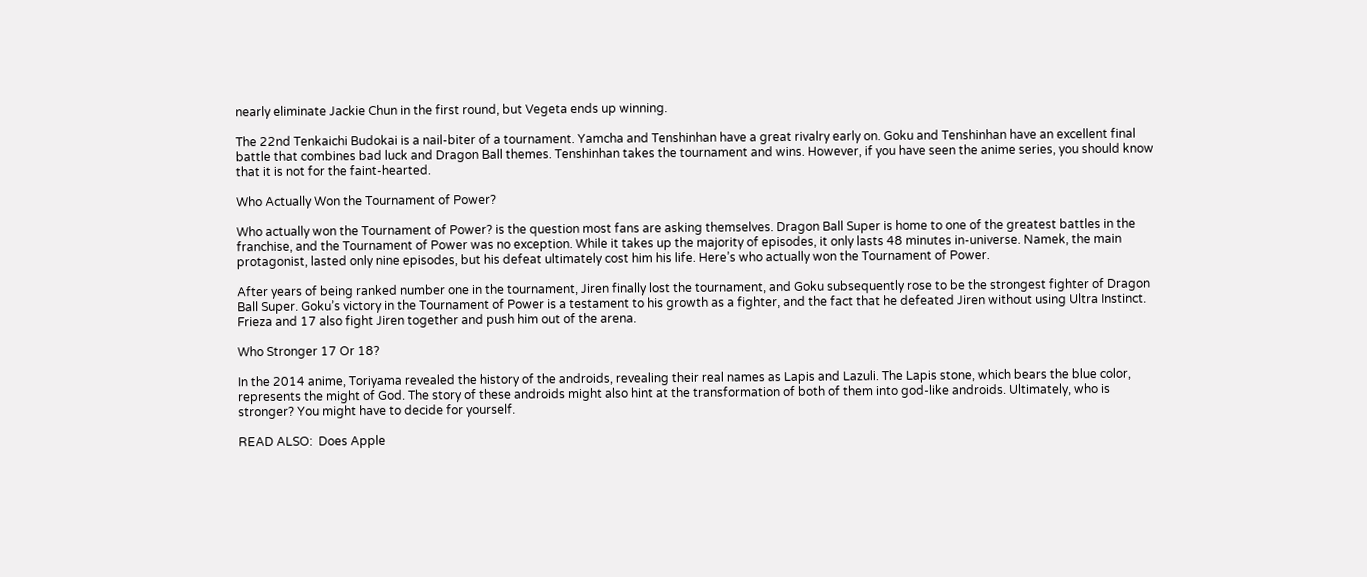nearly eliminate Jackie Chun in the first round, but Vegeta ends up winning.

The 22nd Tenkaichi Budokai is a nail-biter of a tournament. Yamcha and Tenshinhan have a great rivalry early on. Goku and Tenshinhan have an excellent final battle that combines bad luck and Dragon Ball themes. Tenshinhan takes the tournament and wins. However, if you have seen the anime series, you should know that it is not for the faint-hearted.

Who Actually Won the Tournament of Power?

Who actually won the Tournament of Power? is the question most fans are asking themselves. Dragon Ball Super is home to one of the greatest battles in the franchise, and the Tournament of Power was no exception. While it takes up the majority of episodes, it only lasts 48 minutes in-universe. Namek, the main protagonist, lasted only nine episodes, but his defeat ultimately cost him his life. Here’s who actually won the Tournament of Power.

After years of being ranked number one in the tournament, Jiren finally lost the tournament, and Goku subsequently rose to be the strongest fighter of Dragon Ball Super. Goku’s victory in the Tournament of Power is a testament to his growth as a fighter, and the fact that he defeated Jiren without using Ultra Instinct. Frieza and 17 also fight Jiren together and push him out of the arena.

Who Stronger 17 Or 18?

In the 2014 anime, Toriyama revealed the history of the androids, revealing their real names as Lapis and Lazuli. The Lapis stone, which bears the blue color, represents the might of God. The story of these androids might also hint at the transformation of both of them into god-like androids. Ultimately, who is stronger? You might have to decide for yourself.

READ ALSO:  Does Apple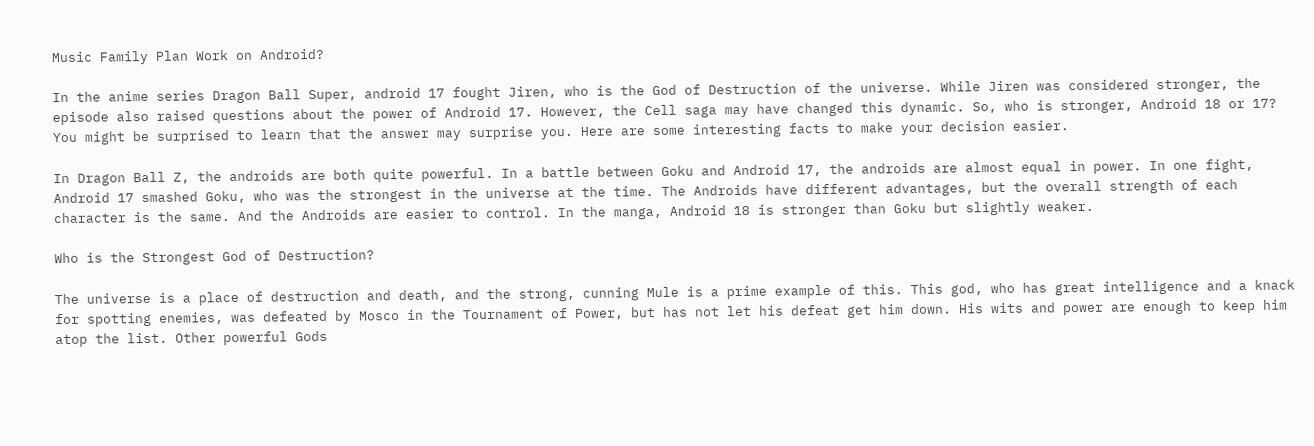Music Family Plan Work on Android?

In the anime series Dragon Ball Super, android 17 fought Jiren, who is the God of Destruction of the universe. While Jiren was considered stronger, the episode also raised questions about the power of Android 17. However, the Cell saga may have changed this dynamic. So, who is stronger, Android 18 or 17? You might be surprised to learn that the answer may surprise you. Here are some interesting facts to make your decision easier.

In Dragon Ball Z, the androids are both quite powerful. In a battle between Goku and Android 17, the androids are almost equal in power. In one fight, Android 17 smashed Goku, who was the strongest in the universe at the time. The Androids have different advantages, but the overall strength of each character is the same. And the Androids are easier to control. In the manga, Android 18 is stronger than Goku but slightly weaker.

Who is the Strongest God of Destruction?

The universe is a place of destruction and death, and the strong, cunning Mule is a prime example of this. This god, who has great intelligence and a knack for spotting enemies, was defeated by Mosco in the Tournament of Power, but has not let his defeat get him down. His wits and power are enough to keep him atop the list. Other powerful Gods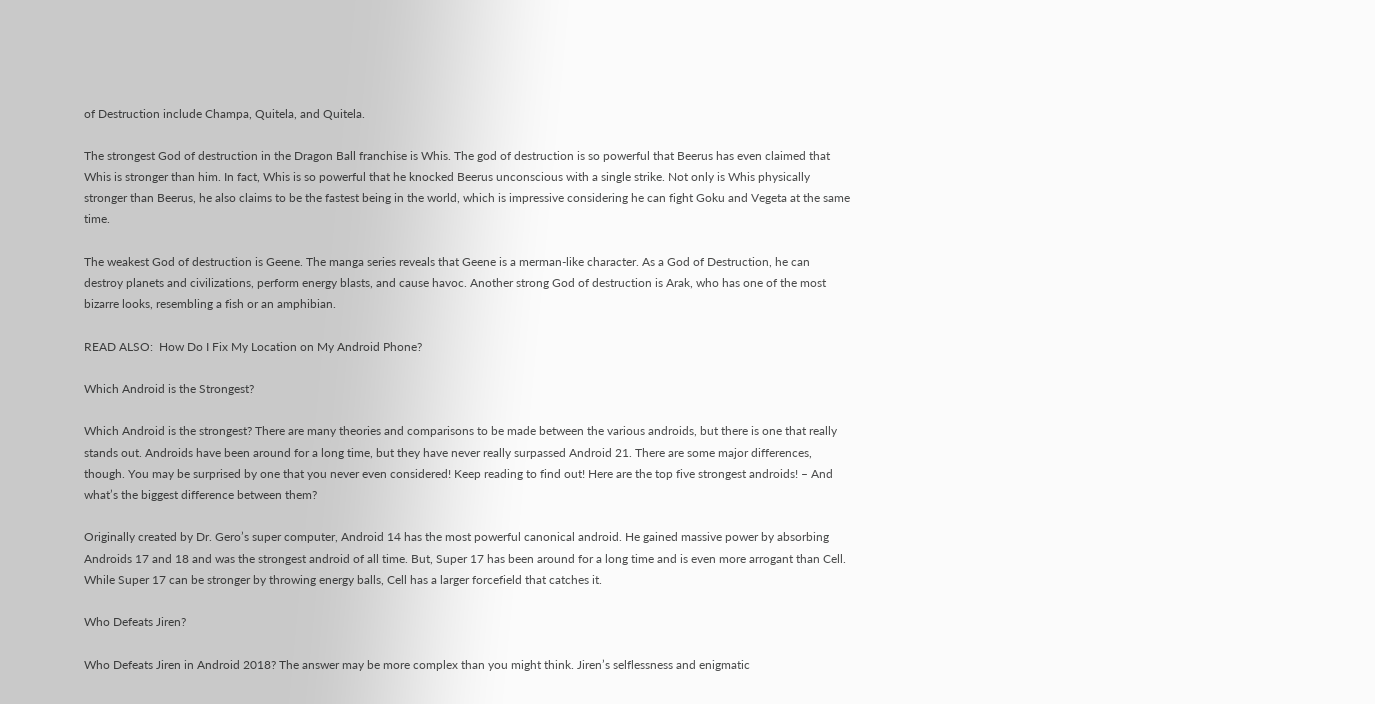of Destruction include Champa, Quitela, and Quitela.

The strongest God of destruction in the Dragon Ball franchise is Whis. The god of destruction is so powerful that Beerus has even claimed that Whis is stronger than him. In fact, Whis is so powerful that he knocked Beerus unconscious with a single strike. Not only is Whis physically stronger than Beerus, he also claims to be the fastest being in the world, which is impressive considering he can fight Goku and Vegeta at the same time.

The weakest God of destruction is Geene. The manga series reveals that Geene is a merman-like character. As a God of Destruction, he can destroy planets and civilizations, perform energy blasts, and cause havoc. Another strong God of destruction is Arak, who has one of the most bizarre looks, resembling a fish or an amphibian.

READ ALSO:  How Do I Fix My Location on My Android Phone?

Which Android is the Strongest?

Which Android is the strongest? There are many theories and comparisons to be made between the various androids, but there is one that really stands out. Androids have been around for a long time, but they have never really surpassed Android 21. There are some major differences, though. You may be surprised by one that you never even considered! Keep reading to find out! Here are the top five strongest androids! – And what’s the biggest difference between them?

Originally created by Dr. Gero’s super computer, Android 14 has the most powerful canonical android. He gained massive power by absorbing Androids 17 and 18 and was the strongest android of all time. But, Super 17 has been around for a long time and is even more arrogant than Cell. While Super 17 can be stronger by throwing energy balls, Cell has a larger forcefield that catches it.

Who Defeats Jiren?

Who Defeats Jiren in Android 2018? The answer may be more complex than you might think. Jiren’s selflessness and enigmatic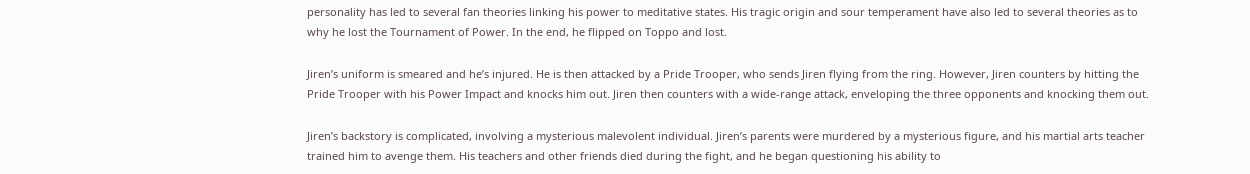personality has led to several fan theories linking his power to meditative states. His tragic origin and sour temperament have also led to several theories as to why he lost the Tournament of Power. In the end, he flipped on Toppo and lost.

Jiren’s uniform is smeared and he’s injured. He is then attacked by a Pride Trooper, who sends Jiren flying from the ring. However, Jiren counters by hitting the Pride Trooper with his Power Impact and knocks him out. Jiren then counters with a wide-range attack, enveloping the three opponents and knocking them out.

Jiren’s backstory is complicated, involving a mysterious malevolent individual. Jiren’s parents were murdered by a mysterious figure, and his martial arts teacher trained him to avenge them. His teachers and other friends died during the fight, and he began questioning his ability to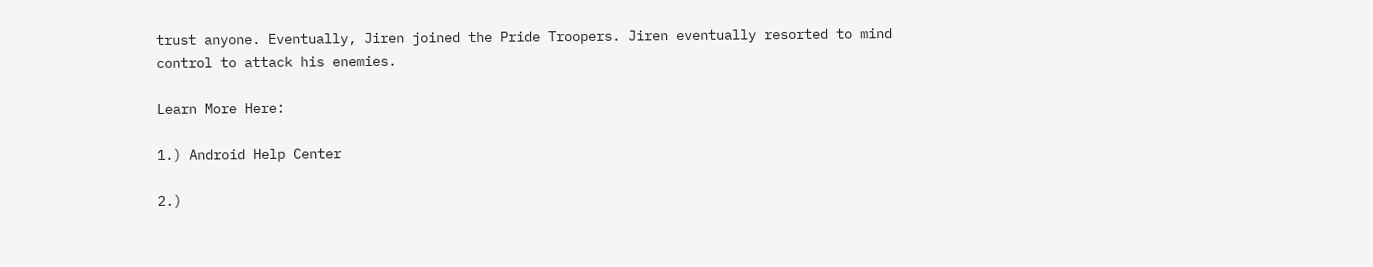trust anyone. Eventually, Jiren joined the Pride Troopers. Jiren eventually resorted to mind control to attack his enemies.

Learn More Here:

1.) Android Help Center

2.)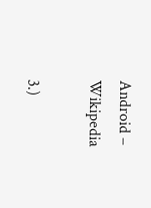Android – Wikipedia

3.)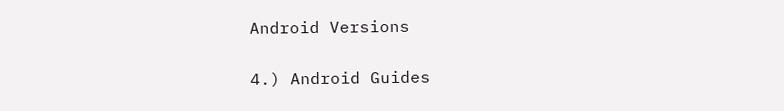Android Versions

4.) Android Guides